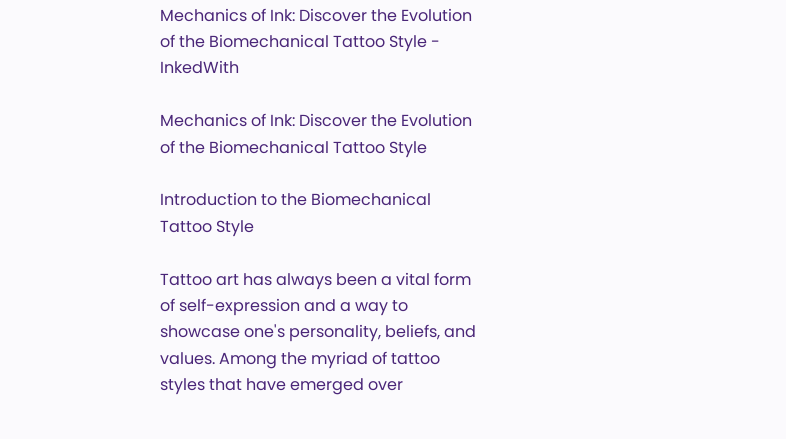Mechanics of Ink: Discover the Evolution of the Biomechanical Tattoo Style - InkedWith

Mechanics of Ink: Discover the Evolution of the Biomechanical Tattoo Style

Introduction to the Biomechanical Tattoo Style

Tattoo art has always been a vital form of self-expression and a way to showcase one's personality, beliefs, and values. Among the myriad of tattoo styles that have emerged over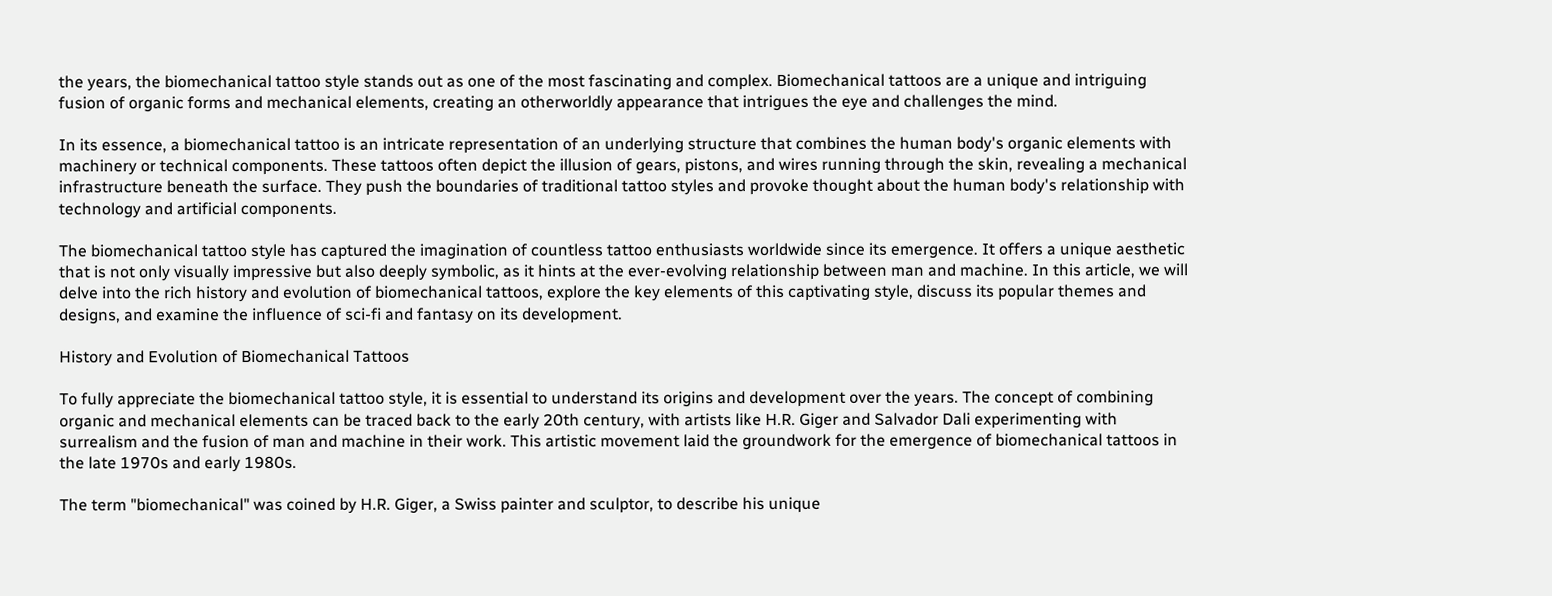the years, the biomechanical tattoo style stands out as one of the most fascinating and complex. Biomechanical tattoos are a unique and intriguing fusion of organic forms and mechanical elements, creating an otherworldly appearance that intrigues the eye and challenges the mind.

In its essence, a biomechanical tattoo is an intricate representation of an underlying structure that combines the human body's organic elements with machinery or technical components. These tattoos often depict the illusion of gears, pistons, and wires running through the skin, revealing a mechanical infrastructure beneath the surface. They push the boundaries of traditional tattoo styles and provoke thought about the human body's relationship with technology and artificial components.

The biomechanical tattoo style has captured the imagination of countless tattoo enthusiasts worldwide since its emergence. It offers a unique aesthetic that is not only visually impressive but also deeply symbolic, as it hints at the ever-evolving relationship between man and machine. In this article, we will delve into the rich history and evolution of biomechanical tattoos, explore the key elements of this captivating style, discuss its popular themes and designs, and examine the influence of sci-fi and fantasy on its development.

History and Evolution of Biomechanical Tattoos

To fully appreciate the biomechanical tattoo style, it is essential to understand its origins and development over the years. The concept of combining organic and mechanical elements can be traced back to the early 20th century, with artists like H.R. Giger and Salvador Dali experimenting with surrealism and the fusion of man and machine in their work. This artistic movement laid the groundwork for the emergence of biomechanical tattoos in the late 1970s and early 1980s.

The term "biomechanical" was coined by H.R. Giger, a Swiss painter and sculptor, to describe his unique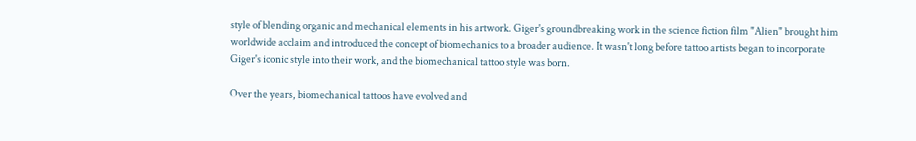style of blending organic and mechanical elements in his artwork. Giger's groundbreaking work in the science fiction film "Alien" brought him worldwide acclaim and introduced the concept of biomechanics to a broader audience. It wasn't long before tattoo artists began to incorporate Giger's iconic style into their work, and the biomechanical tattoo style was born.

Over the years, biomechanical tattoos have evolved and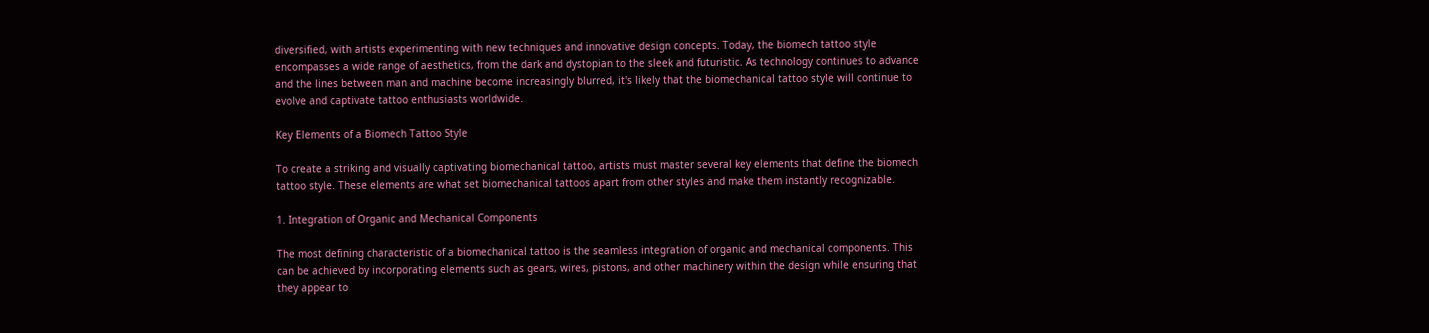diversified, with artists experimenting with new techniques and innovative design concepts. Today, the biomech tattoo style encompasses a wide range of aesthetics, from the dark and dystopian to the sleek and futuristic. As technology continues to advance and the lines between man and machine become increasingly blurred, it's likely that the biomechanical tattoo style will continue to evolve and captivate tattoo enthusiasts worldwide.

Key Elements of a Biomech Tattoo Style

To create a striking and visually captivating biomechanical tattoo, artists must master several key elements that define the biomech tattoo style. These elements are what set biomechanical tattoos apart from other styles and make them instantly recognizable.

1. Integration of Organic and Mechanical Components

The most defining characteristic of a biomechanical tattoo is the seamless integration of organic and mechanical components. This can be achieved by incorporating elements such as gears, wires, pistons, and other machinery within the design while ensuring that they appear to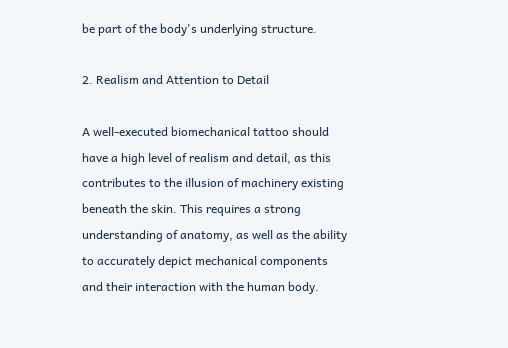be part of the body's underlying structure.

2. Realism and Attention to Detail

A well-executed biomechanical tattoo should have a high level of realism and detail, as this contributes to the illusion of machinery existing beneath the skin. This requires a strong understanding of anatomy, as well as the ability to accurately depict mechanical components and their interaction with the human body.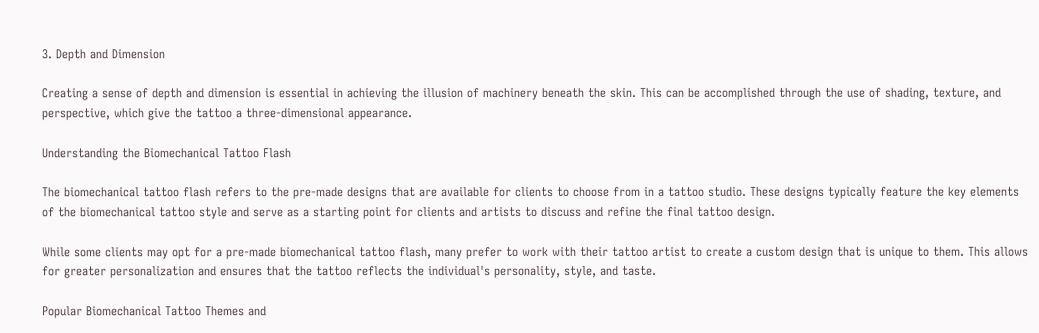3. Depth and Dimension

Creating a sense of depth and dimension is essential in achieving the illusion of machinery beneath the skin. This can be accomplished through the use of shading, texture, and perspective, which give the tattoo a three-dimensional appearance.

Understanding the Biomechanical Tattoo Flash

The biomechanical tattoo flash refers to the pre-made designs that are available for clients to choose from in a tattoo studio. These designs typically feature the key elements of the biomechanical tattoo style and serve as a starting point for clients and artists to discuss and refine the final tattoo design.

While some clients may opt for a pre-made biomechanical tattoo flash, many prefer to work with their tattoo artist to create a custom design that is unique to them. This allows for greater personalization and ensures that the tattoo reflects the individual's personality, style, and taste.

Popular Biomechanical Tattoo Themes and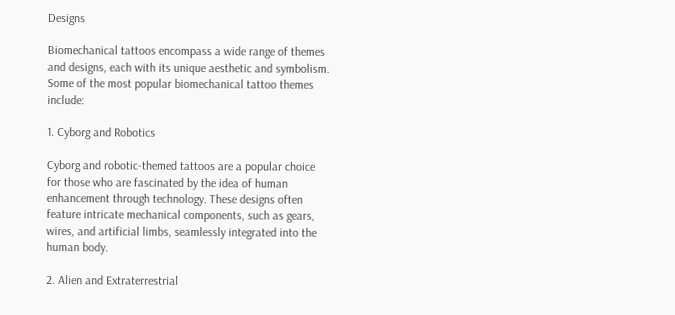Designs

Biomechanical tattoos encompass a wide range of themes and designs, each with its unique aesthetic and symbolism. Some of the most popular biomechanical tattoo themes include:

1. Cyborg and Robotics

Cyborg and robotic-themed tattoos are a popular choice for those who are fascinated by the idea of human enhancement through technology. These designs often feature intricate mechanical components, such as gears, wires, and artificial limbs, seamlessly integrated into the human body.

2. Alien and Extraterrestrial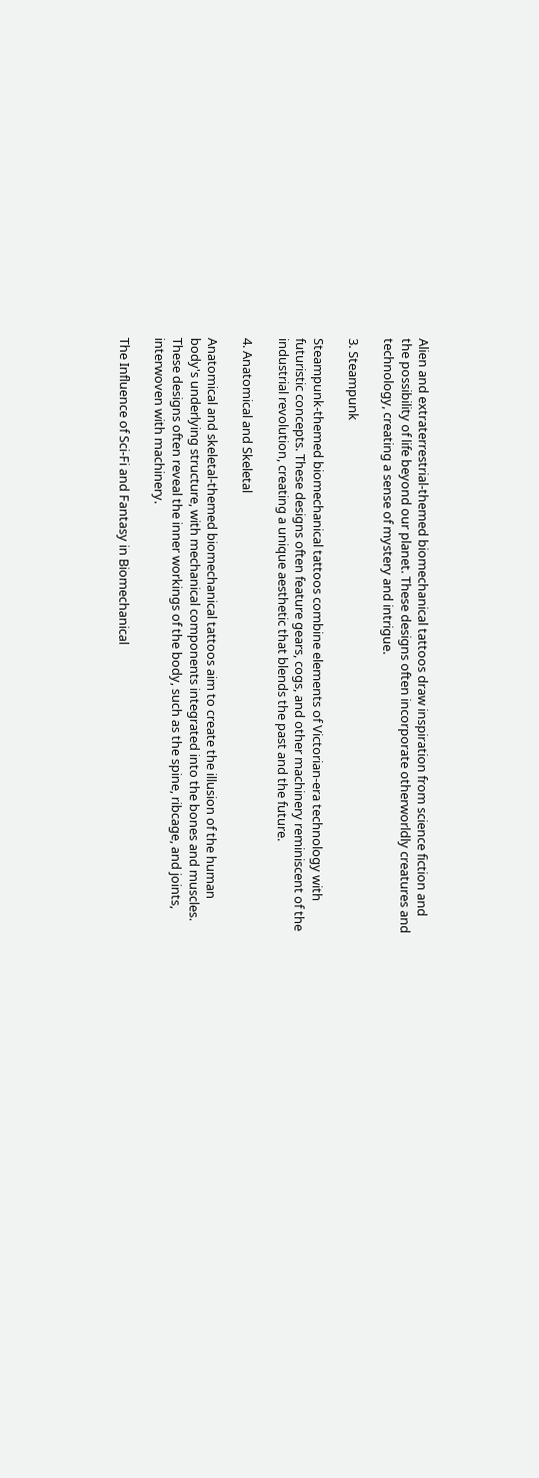Alien and extraterrestrial-themed biomechanical tattoos draw inspiration from science fiction and the possibility of life beyond our planet. These designs often incorporate otherworldly creatures and technology, creating a sense of mystery and intrigue.

3. Steampunk

Steampunk-themed biomechanical tattoos combine elements of Victorian-era technology with futuristic concepts. These designs often feature gears, cogs, and other machinery reminiscent of the industrial revolution, creating a unique aesthetic that blends the past and the future.

4. Anatomical and Skeletal

Anatomical and skeletal-themed biomechanical tattoos aim to create the illusion of the human body's underlying structure, with mechanical components integrated into the bones and muscles. These designs often reveal the inner workings of the body, such as the spine, ribcage, and joints, interwoven with machinery.

The Influence of Sci-Fi and Fantasy in Biomechanical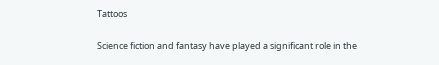Tattoos

Science fiction and fantasy have played a significant role in the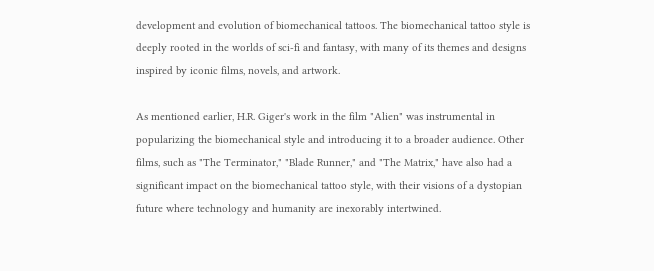development and evolution of biomechanical tattoos. The biomechanical tattoo style is deeply rooted in the worlds of sci-fi and fantasy, with many of its themes and designs inspired by iconic films, novels, and artwork.

As mentioned earlier, H.R. Giger's work in the film "Alien" was instrumental in popularizing the biomechanical style and introducing it to a broader audience. Other films, such as "The Terminator," "Blade Runner," and "The Matrix," have also had a significant impact on the biomechanical tattoo style, with their visions of a dystopian future where technology and humanity are inexorably intertwined.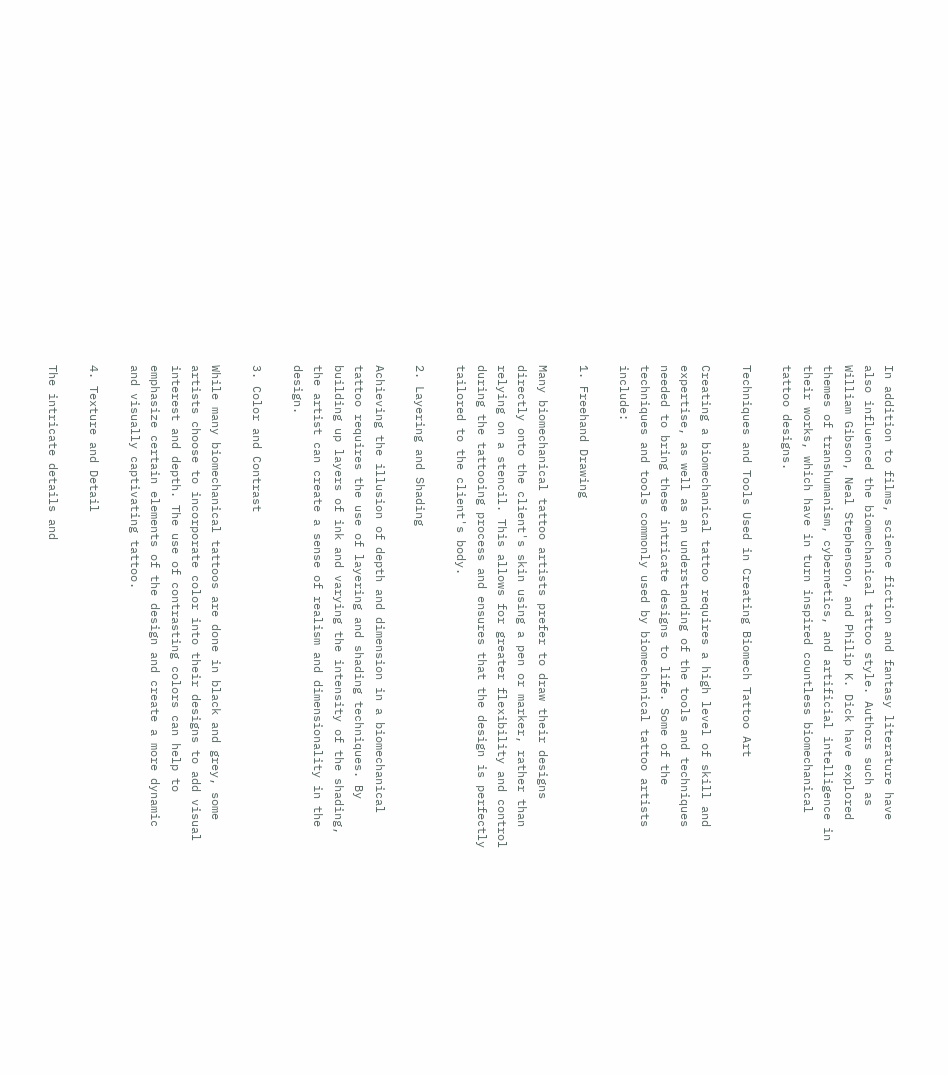In addition to films, science fiction and fantasy literature have also influenced the biomechanical tattoo style. Authors such as William Gibson, Neal Stephenson, and Philip K. Dick have explored themes of transhumanism, cybernetics, and artificial intelligence in their works, which have in turn inspired countless biomechanical tattoo designs.

Techniques and Tools Used in Creating Biomech Tattoo Art

Creating a biomechanical tattoo requires a high level of skill and expertise, as well as an understanding of the tools and techniques needed to bring these intricate designs to life. Some of the techniques and tools commonly used by biomechanical tattoo artists include:

1. Freehand Drawing

Many biomechanical tattoo artists prefer to draw their designs directly onto the client's skin using a pen or marker, rather than relying on a stencil. This allows for greater flexibility and control during the tattooing process and ensures that the design is perfectly tailored to the client's body.

2. Layering and Shading

Achieving the illusion of depth and dimension in a biomechanical tattoo requires the use of layering and shading techniques. By building up layers of ink and varying the intensity of the shading, the artist can create a sense of realism and dimensionality in the design.

3. Color and Contrast

While many biomechanical tattoos are done in black and grey, some artists choose to incorporate color into their designs to add visual interest and depth. The use of contrasting colors can help to emphasize certain elements of the design and create a more dynamic and visually captivating tattoo.

4. Texture and Detail

The intricate details and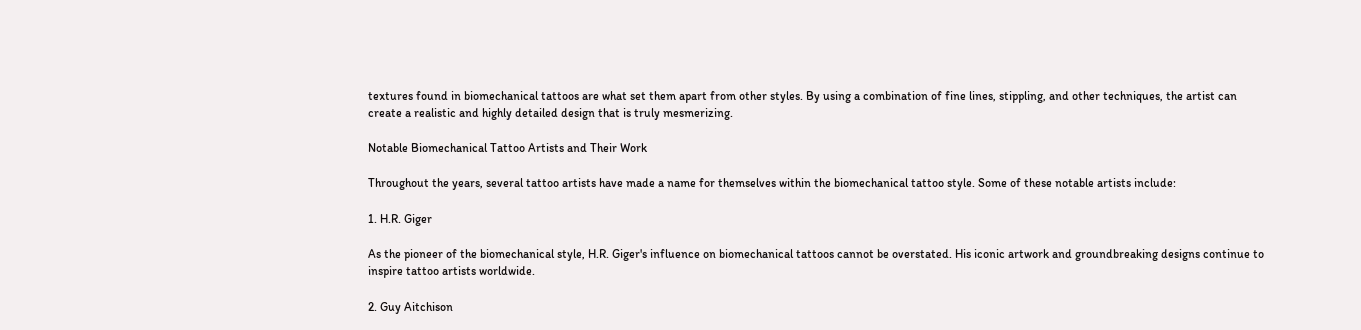textures found in biomechanical tattoos are what set them apart from other styles. By using a combination of fine lines, stippling, and other techniques, the artist can create a realistic and highly detailed design that is truly mesmerizing.

Notable Biomechanical Tattoo Artists and Their Work

Throughout the years, several tattoo artists have made a name for themselves within the biomechanical tattoo style. Some of these notable artists include:

1. H.R. Giger

As the pioneer of the biomechanical style, H.R. Giger's influence on biomechanical tattoos cannot be overstated. His iconic artwork and groundbreaking designs continue to inspire tattoo artists worldwide.

2. Guy Aitchison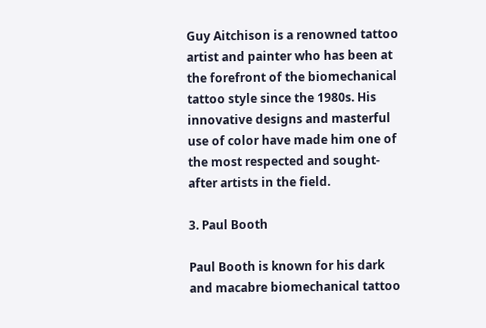Guy Aitchison is a renowned tattoo artist and painter who has been at the forefront of the biomechanical tattoo style since the 1980s. His innovative designs and masterful use of color have made him one of the most respected and sought-after artists in the field.

3. Paul Booth

Paul Booth is known for his dark and macabre biomechanical tattoo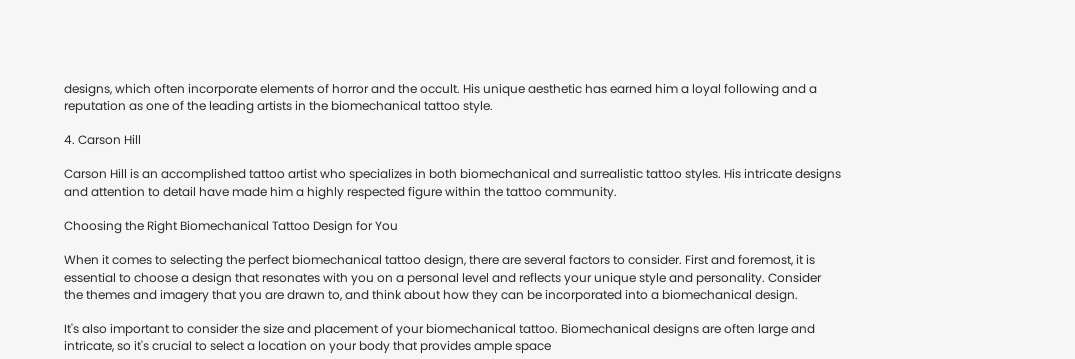designs, which often incorporate elements of horror and the occult. His unique aesthetic has earned him a loyal following and a reputation as one of the leading artists in the biomechanical tattoo style.

4. Carson Hill

Carson Hill is an accomplished tattoo artist who specializes in both biomechanical and surrealistic tattoo styles. His intricate designs and attention to detail have made him a highly respected figure within the tattoo community.

Choosing the Right Biomechanical Tattoo Design for You

When it comes to selecting the perfect biomechanical tattoo design, there are several factors to consider. First and foremost, it is essential to choose a design that resonates with you on a personal level and reflects your unique style and personality. Consider the themes and imagery that you are drawn to, and think about how they can be incorporated into a biomechanical design.

It's also important to consider the size and placement of your biomechanical tattoo. Biomechanical designs are often large and intricate, so it's crucial to select a location on your body that provides ample space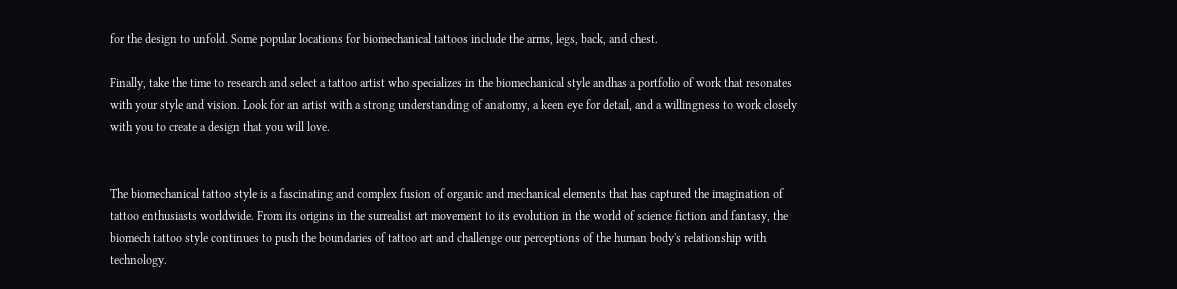for the design to unfold. Some popular locations for biomechanical tattoos include the arms, legs, back, and chest.

Finally, take the time to research and select a tattoo artist who specializes in the biomechanical style andhas a portfolio of work that resonates with your style and vision. Look for an artist with a strong understanding of anatomy, a keen eye for detail, and a willingness to work closely with you to create a design that you will love.


The biomechanical tattoo style is a fascinating and complex fusion of organic and mechanical elements that has captured the imagination of tattoo enthusiasts worldwide. From its origins in the surrealist art movement to its evolution in the world of science fiction and fantasy, the biomech tattoo style continues to push the boundaries of tattoo art and challenge our perceptions of the human body's relationship with technology.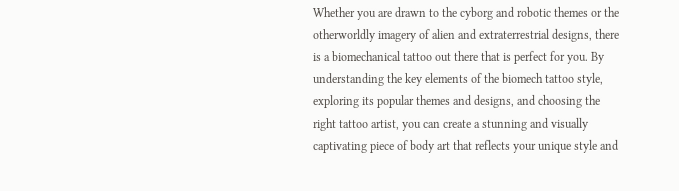Whether you are drawn to the cyborg and robotic themes or the otherworldly imagery of alien and extraterrestrial designs, there is a biomechanical tattoo out there that is perfect for you. By understanding the key elements of the biomech tattoo style, exploring its popular themes and designs, and choosing the right tattoo artist, you can create a stunning and visually captivating piece of body art that reflects your unique style and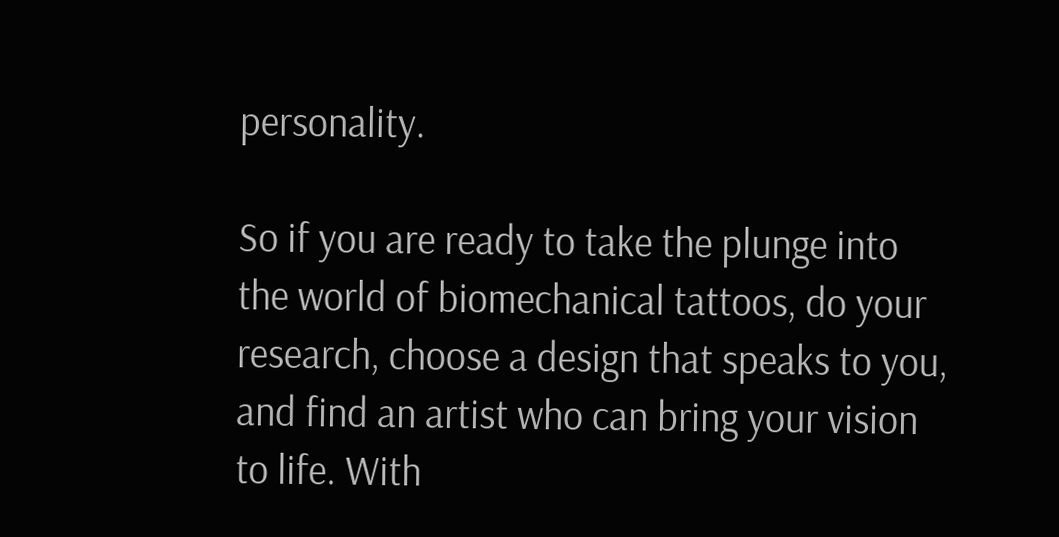personality.

So if you are ready to take the plunge into the world of biomechanical tattoos, do your research, choose a design that speaks to you, and find an artist who can bring your vision to life. With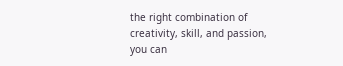the right combination of creativity, skill, and passion, you can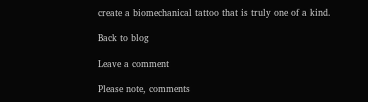create a biomechanical tattoo that is truly one of a kind.

Back to blog

Leave a comment

Please note, comments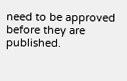need to be approved before they are published.